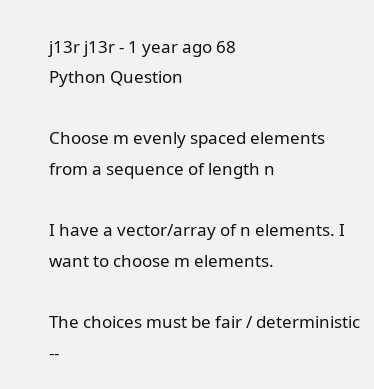j13r j13r - 1 year ago 68
Python Question

Choose m evenly spaced elements from a sequence of length n

I have a vector/array of n elements. I want to choose m elements.

The choices must be fair / deterministic --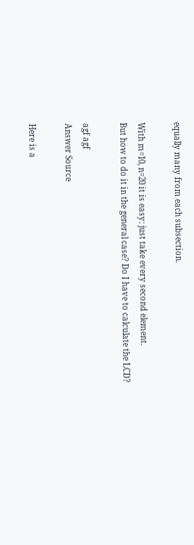equally many from each subsection.

With m=10, n=20 it is easy: just take every second element.
But how to do it in the general case? Do I have to calculate the LCD?

agf agf
Answer Source

Here is a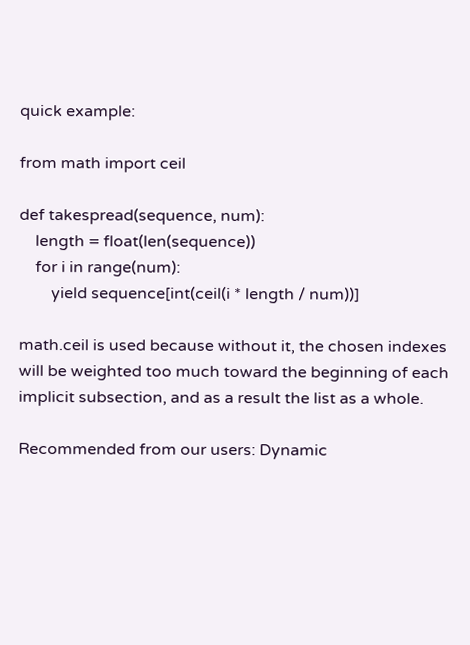quick example:

from math import ceil

def takespread(sequence, num):
    length = float(len(sequence))
    for i in range(num):
        yield sequence[int(ceil(i * length / num))]

math.ceil is used because without it, the chosen indexes will be weighted too much toward the beginning of each implicit subsection, and as a result the list as a whole.

Recommended from our users: Dynamic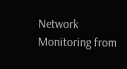Network Monitoring from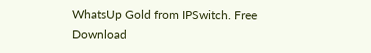WhatsUp Gold from IPSwitch. Free Download